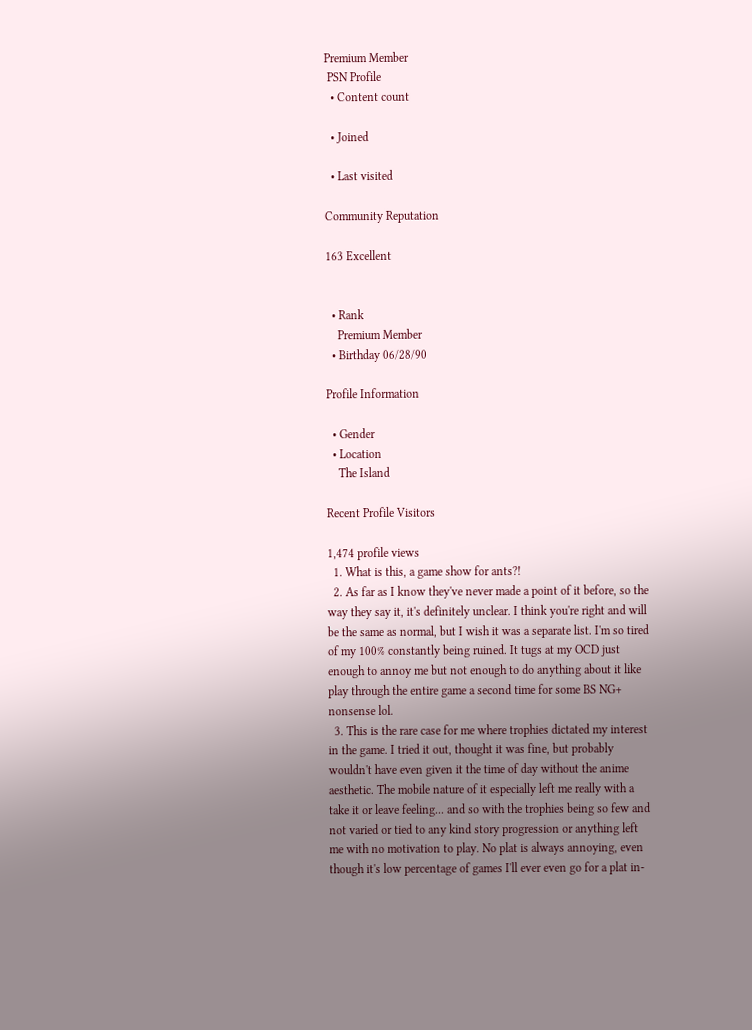Premium Member
 PSN Profile
  • Content count

  • Joined

  • Last visited

Community Reputation

163 Excellent


  • Rank
    Premium Member
  • Birthday 06/28/90

Profile Information

  • Gender
  • Location
    The Island

Recent Profile Visitors

1,474 profile views
  1. What is this, a game show for ants?!
  2. As far as I know they've never made a point of it before, so the way they say it, it's definitely unclear. I think you're right and will be the same as normal, but I wish it was a separate list. I'm so tired of my 100% constantly being ruined. It tugs at my OCD just enough to annoy me but not enough to do anything about it like play through the entire game a second time for some BS NG+ nonsense lol.
  3. This is the rare case for me where trophies dictated my interest in the game. I tried it out, thought it was fine, but probably wouldn't have even given it the time of day without the anime aesthetic. The mobile nature of it especially left me really with a take it or leave feeling... and so with the trophies being so few and not varied or tied to any kind story progression or anything left me with no motivation to play. No plat is always annoying, even though it's low percentage of games I'll ever even go for a plat in-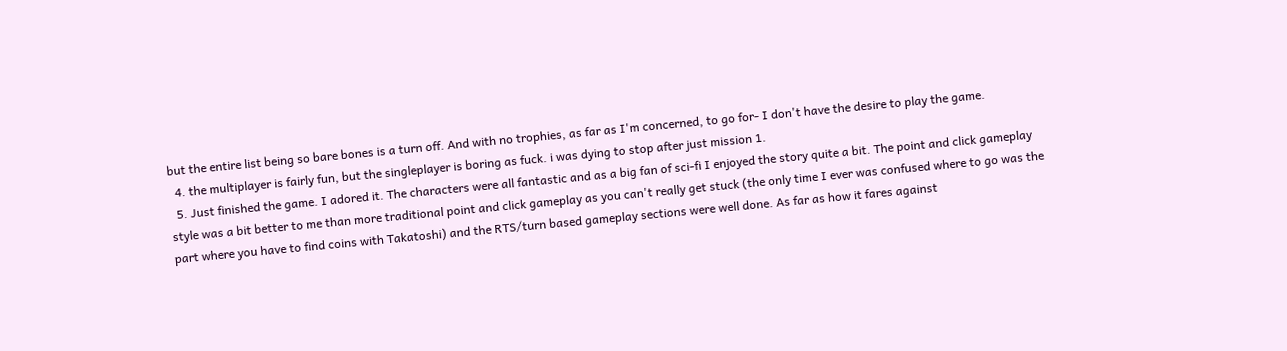but the entire list being so bare bones is a turn off. And with no trophies, as far as I'm concerned, to go for- I don't have the desire to play the game.
  4. the multiplayer is fairly fun, but the singleplayer is boring as fuck. i was dying to stop after just mission 1.
  5. Just finished the game. I adored it. The characters were all fantastic and as a big fan of sci-fi I enjoyed the story quite a bit. The point and click gameplay style was a bit better to me than more traditional point and click gameplay as you can't really get stuck (the only time I ever was confused where to go was the part where you have to find coins with Takatoshi) and the RTS/turn based gameplay sections were well done. As far as how it fares against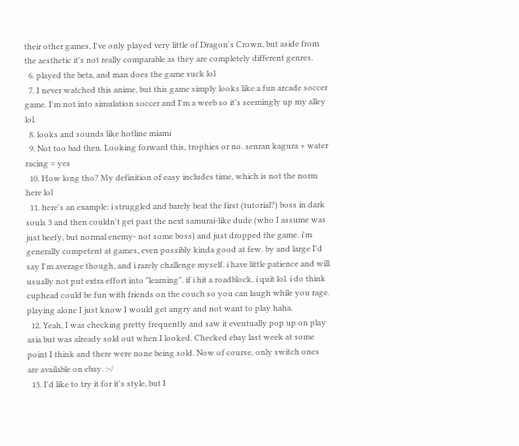their other games, I've only played very little of Dragon's Crown, but aside from the aesthetic it's not really comparable as they are completely different genres.
  6. played the beta, and man does the game suck lol
  7. I never watched this anime, but this game simply looks like a fun arcade soccer game. I'm not into simulation soccer and I'm a weeb so it's seemingly up my alley lol.
  8. looks and sounds like hotline miami
  9. Not too bad then. Looking forward this, trophies or no. senran kagura + water racing = yes
  10. How long tho? My definition of easy includes time, which is not the norm here lol
  11. here's an example: i struggled and barely beat the first (tutorial?) boss in dark souls 3 and then couldn't get past the next samurai-like dude (who I assume was just beefy, but normal enemy- not some boss) and just dropped the game. i'm generally competent at games, even possibly kinda good at few. by and large I'd say I'm average though, and i rarely challenge myself. i have little patience and will usually not put extra effort into "learning". if i hit a roadblock, i quit lol. i do think cuphead could be fun with friends on the couch so you can laugh while you rage. playing alone I just know I would get angry and not want to play haha.
  12. Yeah, I was checking pretty frequently and saw it eventually pop up on play asia but was already sold out when I looked. Checked ebay last week at some point I think and there were none being sold. Now of course, only switch ones are available on ebay. :-/
  13. I'd like to try it for it's style, but I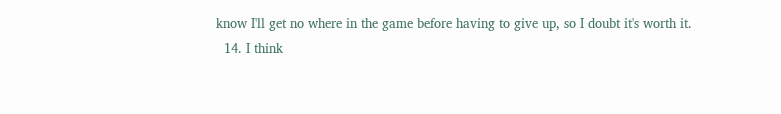know I'll get no where in the game before having to give up, so I doubt it's worth it.
  14. I think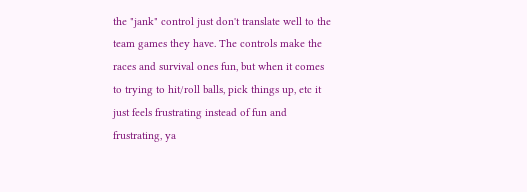the "jank" control just don't translate well to the team games they have. The controls make the races and survival ones fun, but when it comes to trying to hit/roll balls, pick things up, etc it just feels frustrating instead of fun and frustrating, ya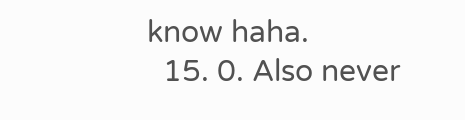know haha.
  15. 0. Also never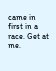came in first in a race. Get at me.